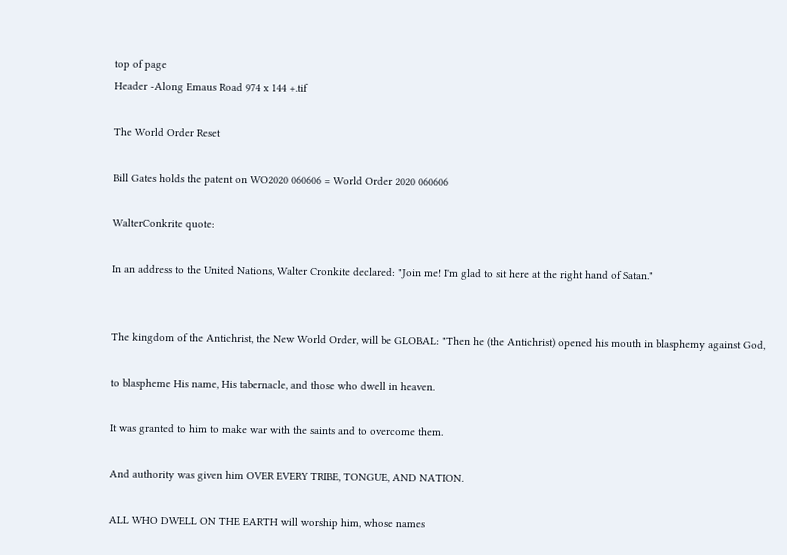top of page
Header -Along Emaus Road 974 x 144 +.tif

The World Order Reset

Bill Gates holds the patent on WO2020 060606 = World Order 2020 060606

WalterConkrite quote:

In an address to the United Nations, Walter Cronkite declared: "Join me! I'm glad to sit here at the right hand of Satan."


The kingdom of the Antichrist, the New World Order, will be GLOBAL: "Then he (the Antichrist) opened his mouth in blasphemy against God,

to blaspheme His name, His tabernacle, and those who dwell in heaven.

It was granted to him to make war with the saints and to overcome them.

And authority was given him OVER EVERY TRIBE, TONGUE, AND NATION.

ALL WHO DWELL ON THE EARTH will worship him, whose names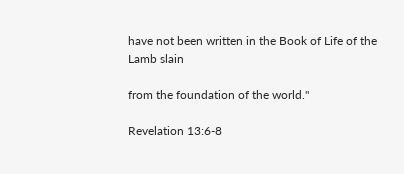have not been written in the Book of Life of the Lamb slain

from the foundation of the world."

Revelation 13:6-8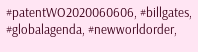#patentWO2020060606, #billgates, #globalagenda, #newworldorder,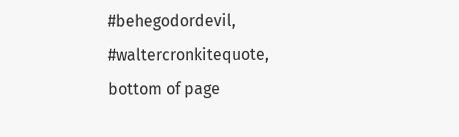#behegodordevil, #waltercronkitequote,
bottom of page